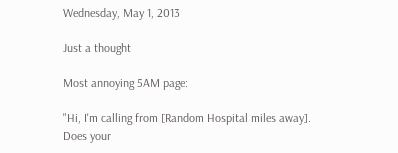Wednesday, May 1, 2013

Just a thought

Most annoying 5AM page:

"Hi, I'm calling from [Random Hospital miles away]. Does your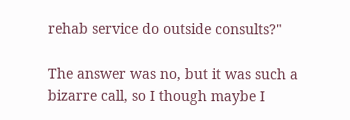rehab service do outside consults?"

The answer was no, but it was such a bizarre call, so I though maybe I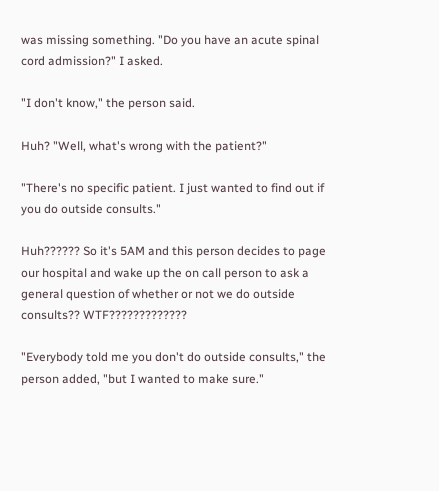was missing something. "Do you have an acute spinal cord admission?" I asked.

"I don't know," the person said.

Huh? "Well, what's wrong with the patient?"

"There's no specific patient. I just wanted to find out if you do outside consults."

Huh?????? So it's 5AM and this person decides to page our hospital and wake up the on call person to ask a general question of whether or not we do outside consults?? WTF?????????????

"Everybody told me you don't do outside consults," the person added, "but I wanted to make sure."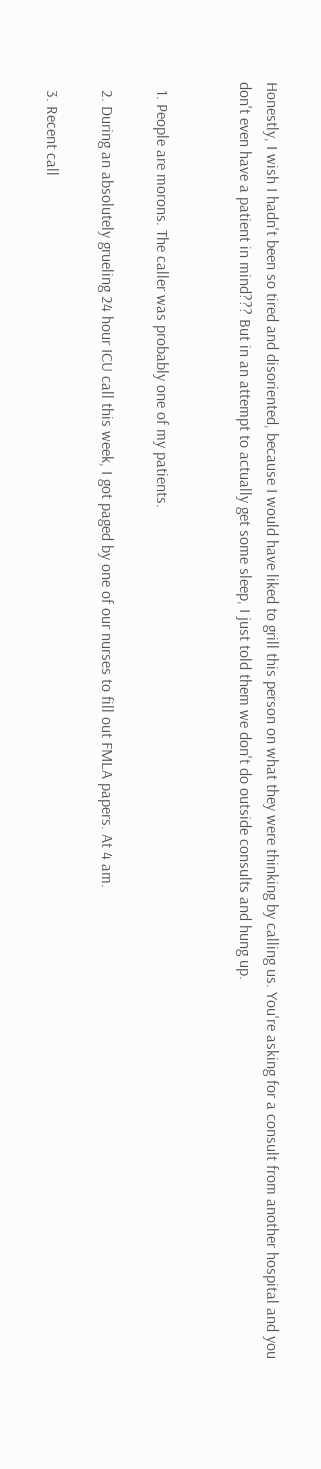Honestly, I wish I hadn't been so tired and disoriented, because I would have liked to grill this person on what they were thinking by calling us. You're asking for a consult from another hospital and you don't even have a patient in mind??? But in an attempt to actually get some sleep, I just told them we don't do outside consults and hung up.


  1. People are morons. The caller was probably one of my patients.

  2. During an absolutely grueling 24 hour ICU call this week, I got paged by one of our nurses to fill out FMLA papers. At 4 am.

  3. Recent call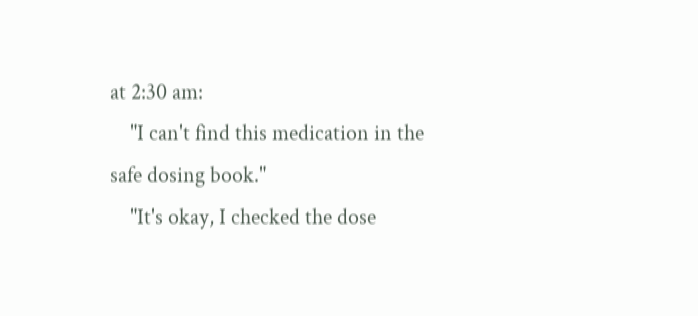at 2:30 am:
    "I can't find this medication in the safe dosing book."
    "It's okay, I checked the dose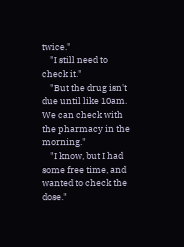twice."
    "I still need to check it."
    "But the drug isn't due until like 10am. We can check with the pharmacy in the morning."
    "I know, but I had some free time, and wanted to check the dose."